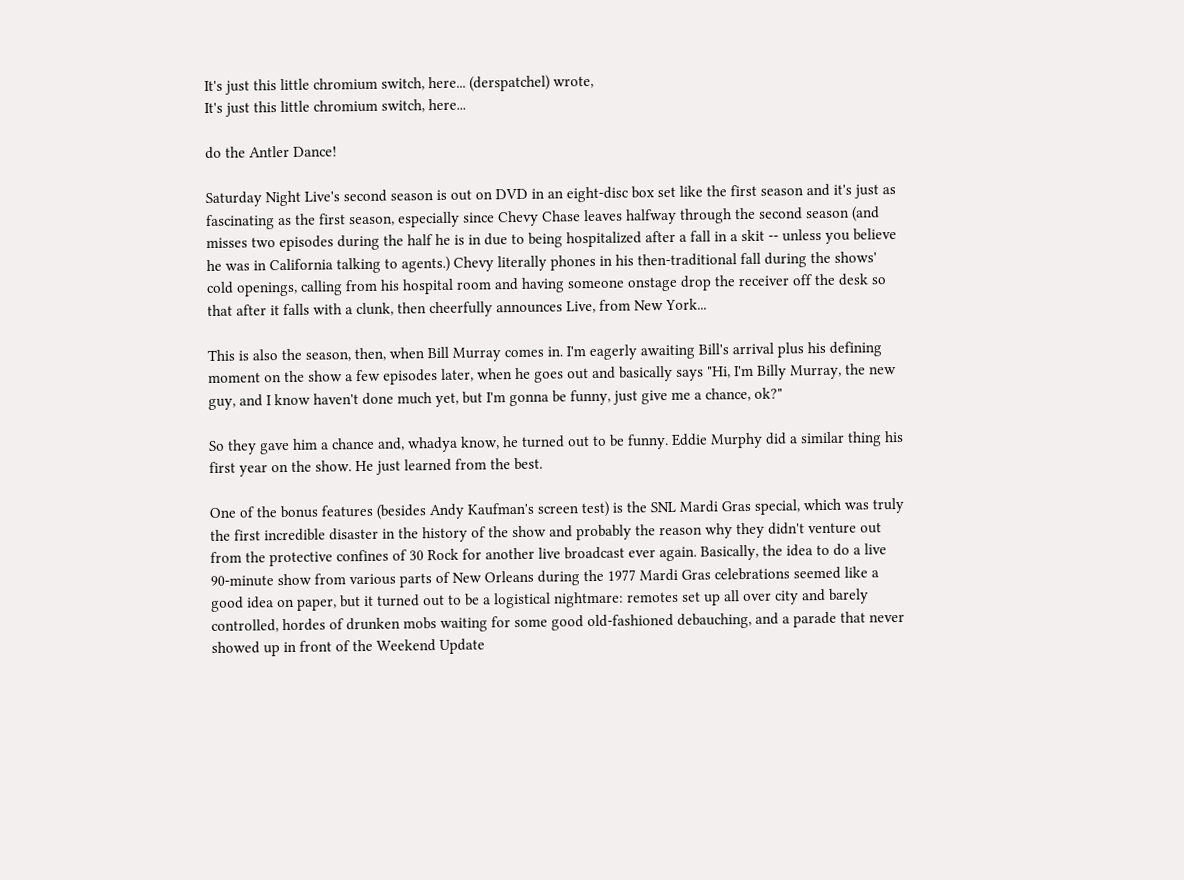It's just this little chromium switch, here... (derspatchel) wrote,
It's just this little chromium switch, here...

do the Antler Dance!

Saturday Night Live's second season is out on DVD in an eight-disc box set like the first season and it's just as fascinating as the first season, especially since Chevy Chase leaves halfway through the second season (and misses two episodes during the half he is in due to being hospitalized after a fall in a skit -- unless you believe he was in California talking to agents.) Chevy literally phones in his then-traditional fall during the shows' cold openings, calling from his hospital room and having someone onstage drop the receiver off the desk so that after it falls with a clunk, then cheerfully announces Live, from New York...

This is also the season, then, when Bill Murray comes in. I'm eagerly awaiting Bill's arrival plus his defining moment on the show a few episodes later, when he goes out and basically says "Hi, I'm Billy Murray, the new guy, and I know haven't done much yet, but I'm gonna be funny, just give me a chance, ok?"

So they gave him a chance and, whadya know, he turned out to be funny. Eddie Murphy did a similar thing his first year on the show. He just learned from the best.

One of the bonus features (besides Andy Kaufman's screen test) is the SNL Mardi Gras special, which was truly the first incredible disaster in the history of the show and probably the reason why they didn't venture out from the protective confines of 30 Rock for another live broadcast ever again. Basically, the idea to do a live 90-minute show from various parts of New Orleans during the 1977 Mardi Gras celebrations seemed like a good idea on paper, but it turned out to be a logistical nightmare: remotes set up all over city and barely controlled, hordes of drunken mobs waiting for some good old-fashioned debauching, and a parade that never showed up in front of the Weekend Update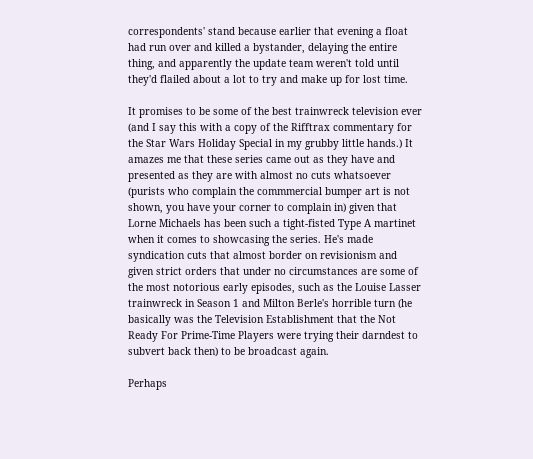correspondents' stand because earlier that evening a float had run over and killed a bystander, delaying the entire thing, and apparently the update team weren't told until they'd flailed about a lot to try and make up for lost time.

It promises to be some of the best trainwreck television ever (and I say this with a copy of the Rifftrax commentary for the Star Wars Holiday Special in my grubby little hands.) It amazes me that these series came out as they have and presented as they are with almost no cuts whatsoever (purists who complain the commmercial bumper art is not shown, you have your corner to complain in) given that Lorne Michaels has been such a tight-fisted Type A martinet when it comes to showcasing the series. He's made syndication cuts that almost border on revisionism and given strict orders that under no circumstances are some of the most notorious early episodes, such as the Louise Lasser trainwreck in Season 1 and Milton Berle's horrible turn (he basically was the Television Establishment that the Not Ready For Prime-Time Players were trying their darndest to subvert back then) to be broadcast again.

Perhaps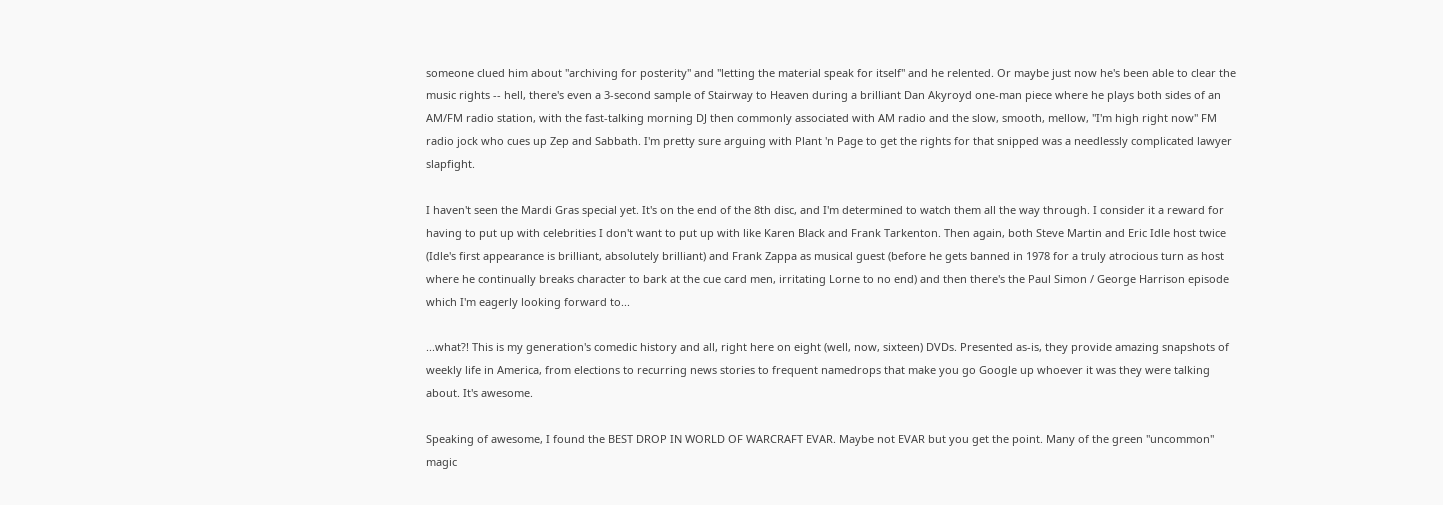someone clued him about "archiving for posterity" and "letting the material speak for itself" and he relented. Or maybe just now he's been able to clear the music rights -- hell, there's even a 3-second sample of Stairway to Heaven during a brilliant Dan Akyroyd one-man piece where he plays both sides of an AM/FM radio station, with the fast-talking morning DJ then commonly associated with AM radio and the slow, smooth, mellow, "I'm high right now" FM radio jock who cues up Zep and Sabbath. I'm pretty sure arguing with Plant 'n Page to get the rights for that snipped was a needlessly complicated lawyer slapfight.

I haven't seen the Mardi Gras special yet. It's on the end of the 8th disc, and I'm determined to watch them all the way through. I consider it a reward for having to put up with celebrities I don't want to put up with like Karen Black and Frank Tarkenton. Then again, both Steve Martin and Eric Idle host twice (Idle's first appearance is brilliant, absolutely brilliant) and Frank Zappa as musical guest (before he gets banned in 1978 for a truly atrocious turn as host where he continually breaks character to bark at the cue card men, irritating Lorne to no end) and then there's the Paul Simon / George Harrison episode which I'm eagerly looking forward to...

...what?! This is my generation's comedic history and all, right here on eight (well, now, sixteen) DVDs. Presented as-is, they provide amazing snapshots of weekly life in America, from elections to recurring news stories to frequent namedrops that make you go Google up whoever it was they were talking about. It's awesome.

Speaking of awesome, I found the BEST DROP IN WORLD OF WARCRAFT EVAR. Maybe not EVAR but you get the point. Many of the green "uncommon" magic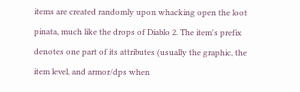items are created randomly upon whacking open the loot pinata, much like the drops of Diablo 2. The item's prefix denotes one part of its attributes (usually the graphic, the item level, and armor/dps when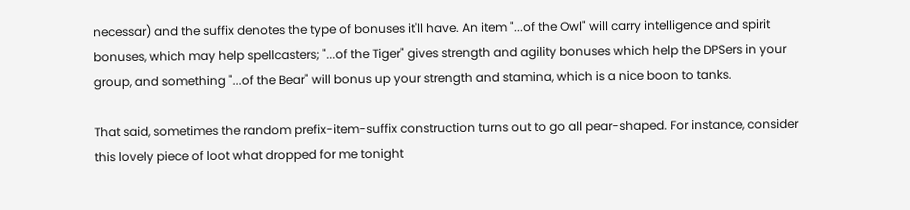necessar) and the suffix denotes the type of bonuses it'll have. An item "...of the Owl" will carry intelligence and spirit bonuses, which may help spellcasters; "...of the Tiger" gives strength and agility bonuses which help the DPSers in your group, and something "...of the Bear" will bonus up your strength and stamina, which is a nice boon to tanks.

That said, sometimes the random prefix-item-suffix construction turns out to go all pear-shaped. For instance, consider this lovely piece of loot what dropped for me tonight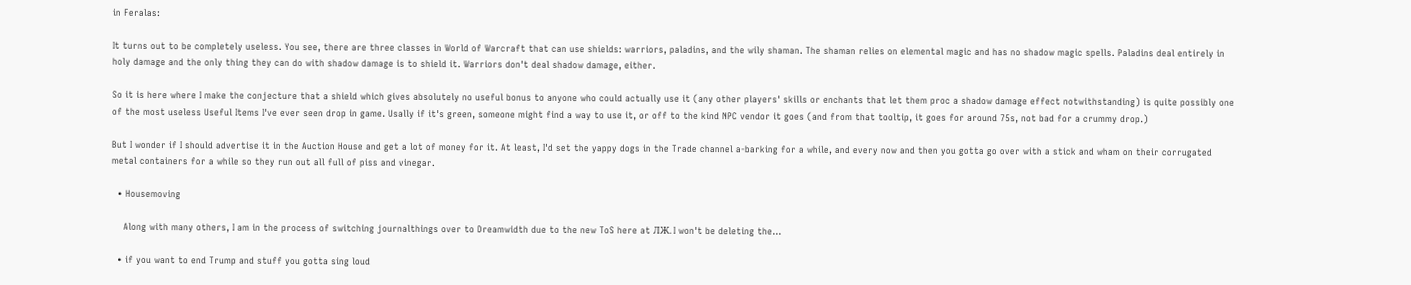in Feralas:

It turns out to be completely useless. You see, there are three classes in World of Warcraft that can use shields: warriors, paladins, and the wily shaman. The shaman relies on elemental magic and has no shadow magic spells. Paladins deal entirely in holy damage and the only thing they can do with shadow damage is to shield it. Warriors don't deal shadow damage, either.

So it is here where I make the conjecture that a shield which gives absolutely no useful bonus to anyone who could actually use it (any other players' skills or enchants that let them proc a shadow damage effect notwithstanding) is quite possibly one of the most useless Useful Items I've ever seen drop in game. Usally if it's green, someone might find a way to use it, or off to the kind NPC vendor it goes (and from that tooltip, it goes for around 75s, not bad for a crummy drop.)

But I wonder if I should advertise it in the Auction House and get a lot of money for it. At least, I'd set the yappy dogs in the Trade channel a-barking for a while, and every now and then you gotta go over with a stick and wham on their corrugated metal containers for a while so they run out all full of piss and vinegar.

  • Housemoving

    Along with many others, I am in the process of switching journalthings over to Dreamwidth due to the new ToS here at ЛЖ. I won't be deleting the…

  • if you want to end Trump and stuff you gotta sing loud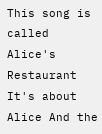This song is called Alice's Restaurant It's about Alice And the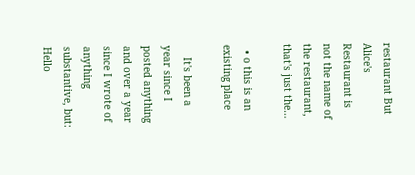restaurant But Alice's Restaurant is not the name of the restaurant, that's just the…

  • o this is an existing place

    It's been a year since I posted anything and over a year since I wrote of anything substantive, but: Hello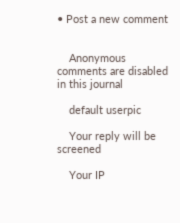• Post a new comment


    Anonymous comments are disabled in this journal

    default userpic

    Your reply will be screened

    Your IP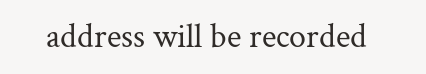address will be recorded